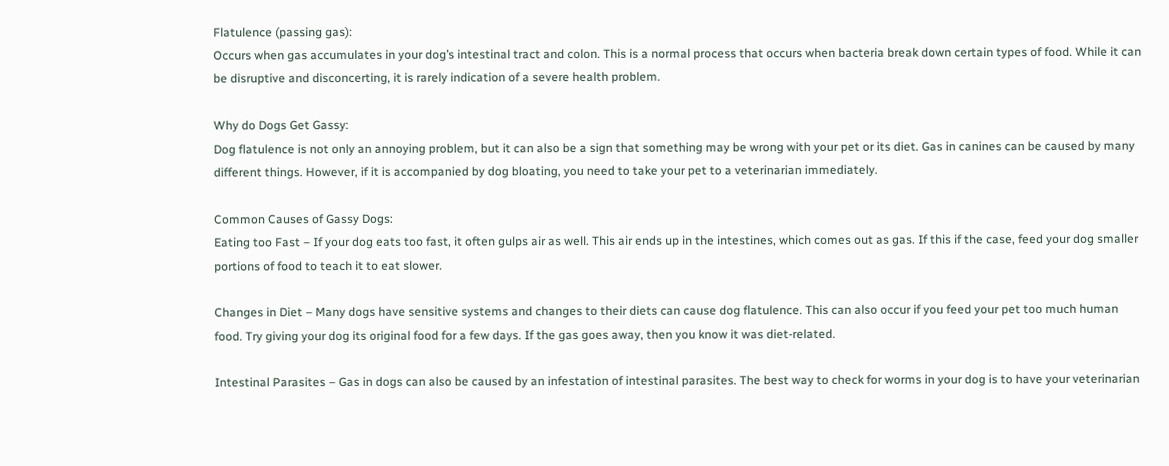Flatulence (passing gas):
Occurs when gas accumulates in your dog’s intestinal tract and colon. This is a normal process that occurs when bacteria break down certain types of food. While it can be disruptive and disconcerting, it is rarely indication of a severe health problem.

Why do Dogs Get Gassy:
Dog flatulence is not only an annoying problem, but it can also be a sign that something may be wrong with your pet or its diet. Gas in canines can be caused by many different things. However, if it is accompanied by dog bloating, you need to take your pet to a veterinarian immediately.

Common Causes of Gassy Dogs:
Eating too Fast – If your dog eats too fast, it often gulps air as well. This air ends up in the intestines, which comes out as gas. If this if the case, feed your dog smaller portions of food to teach it to eat slower.

Changes in Diet – Many dogs have sensitive systems and changes to their diets can cause dog flatulence. This can also occur if you feed your pet too much human food. Try giving your dog its original food for a few days. If the gas goes away, then you know it was diet-related.

Intestinal Parasites – Gas in dogs can also be caused by an infestation of intestinal parasites. The best way to check for worms in your dog is to have your veterinarian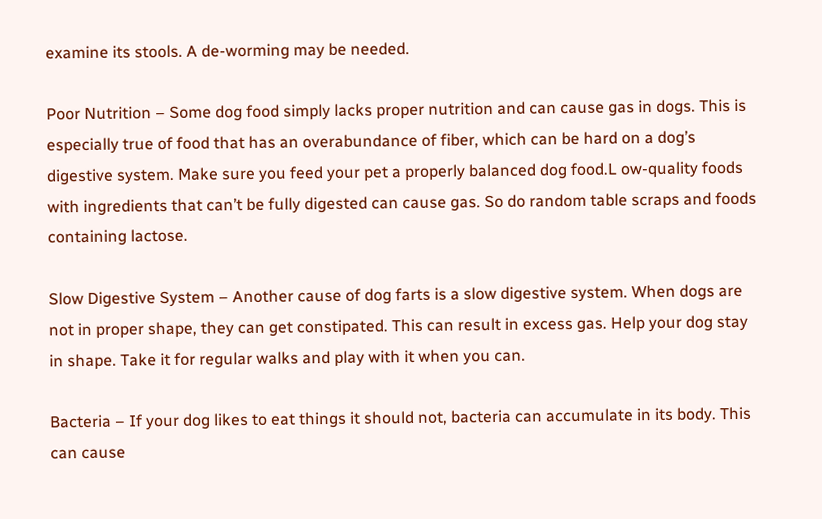examine its stools. A de-worming may be needed.

Poor Nutrition – Some dog food simply lacks proper nutrition and can cause gas in dogs. This is especially true of food that has an overabundance of fiber, which can be hard on a dog’s digestive system. Make sure you feed your pet a properly balanced dog food.L ow-quality foods with ingredients that can’t be fully digested can cause gas. So do random table scraps and foods containing lactose.

Slow Digestive System – Another cause of dog farts is a slow digestive system. When dogs are not in proper shape, they can get constipated. This can result in excess gas. Help your dog stay in shape. Take it for regular walks and play with it when you can.

Bacteria – If your dog likes to eat things it should not, bacteria can accumulate in its body. This can cause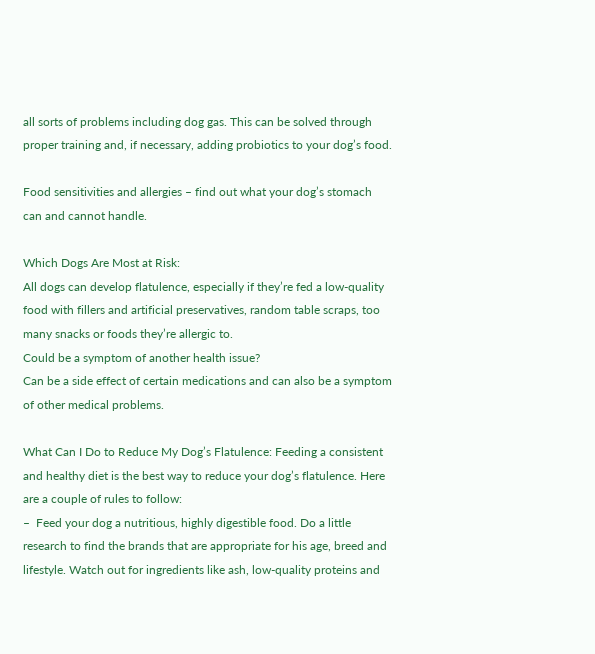all sorts of problems including dog gas. This can be solved through proper training and, if necessary, adding probiotics to your dog’s food.

Food sensitivities and allergies – find out what your dog’s stomach can and cannot handle.

Which Dogs Are Most at Risk:
All dogs can develop flatulence, especially if they’re fed a low-quality food with fillers and artificial preservatives, random table scraps, too many snacks or foods they’re allergic to.
Could be a symptom of another health issue?
Can be a side effect of certain medications and can also be a symptom of other medical problems.

What Can I Do to Reduce My Dog’s Flatulence: Feeding a consistent and healthy diet is the best way to reduce your dog’s flatulence. Here are a couple of rules to follow:
–  Feed your dog a nutritious, highly digestible food. Do a little research to find the brands that are appropriate for his age, breed and lifestyle. Watch out for ingredients like ash, low-quality proteins and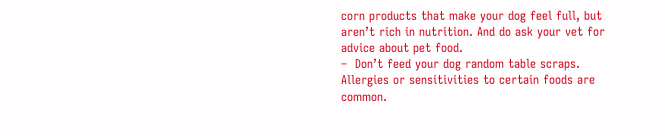corn products that make your dog feel full, but aren’t rich in nutrition. And do ask your vet for advice about pet food.
–  Don’t feed your dog random table scraps. Allergies or sensitivities to certain foods are common.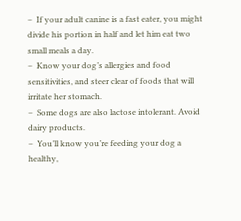–  If your adult canine is a fast eater, you might divide his portion in half and let him eat two small meals a day.
–  Know your dog’s allergies and food sensitivities, and steer clear of foods that will irritate her stomach.
–  Some dogs are also lactose intolerant. Avoid dairy products.
–  You’ll know you’re feeding your dog a healthy,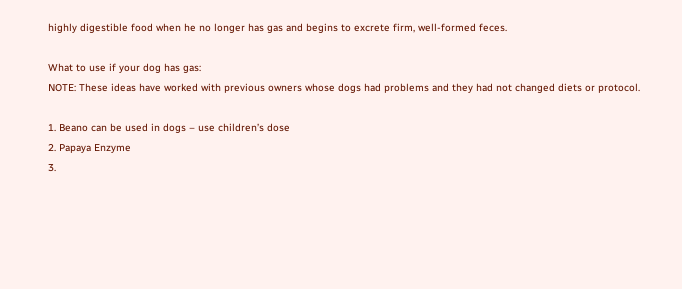highly digestible food when he no longer has gas and begins to excrete firm, well-formed feces.

What to use if your dog has gas:
NOTE: These ideas have worked with previous owners whose dogs had problems and they had not changed diets or protocol.

1. Beano can be used in dogs – use children’s dose
2. Papaya Enzyme
3.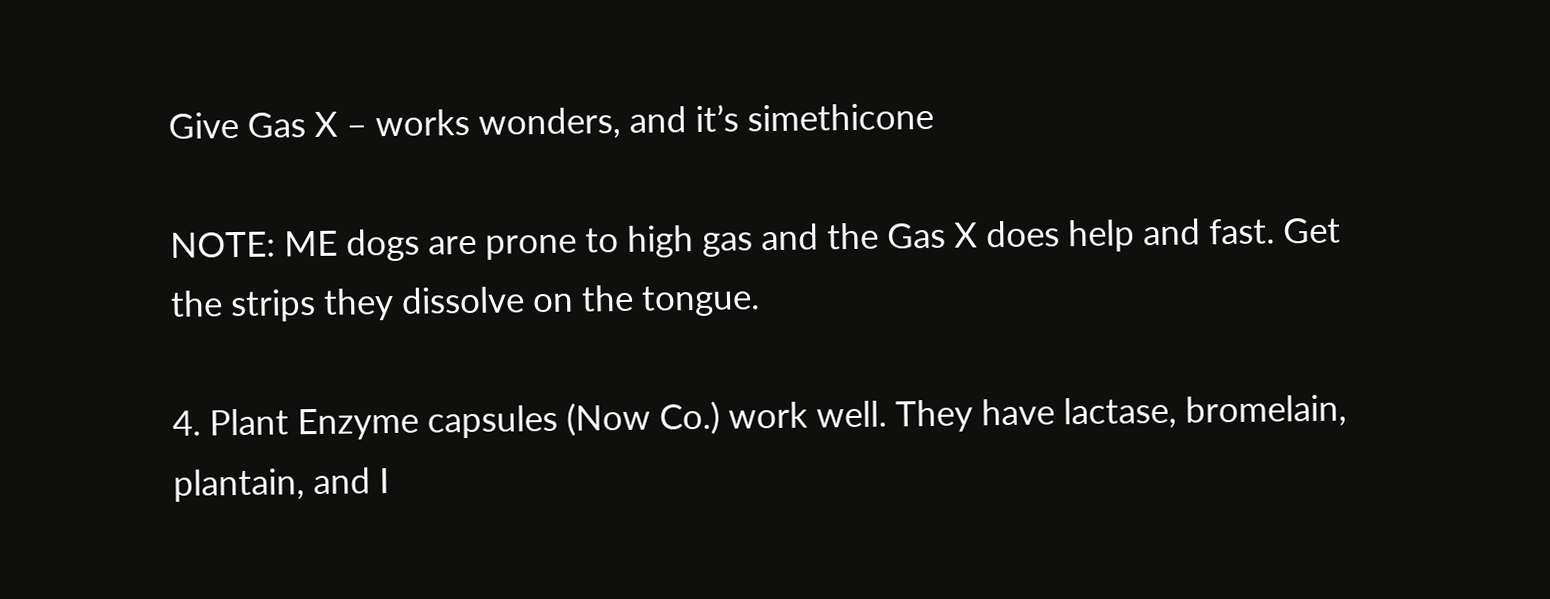Give Gas X – works wonders, and it’s simethicone

NOTE: ME dogs are prone to high gas and the Gas X does help and fast. Get the strips they dissolve on the tongue.

4. Plant Enzyme capsules (Now Co.) work well. They have lactase, bromelain, plantain, and I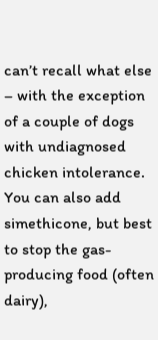can’t recall what else – with the exception of a couple of dogs with undiagnosed chicken intolerance. You can also add simethicone, but best to stop the gas-producing food (often dairy),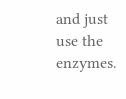and just use the enzymes.